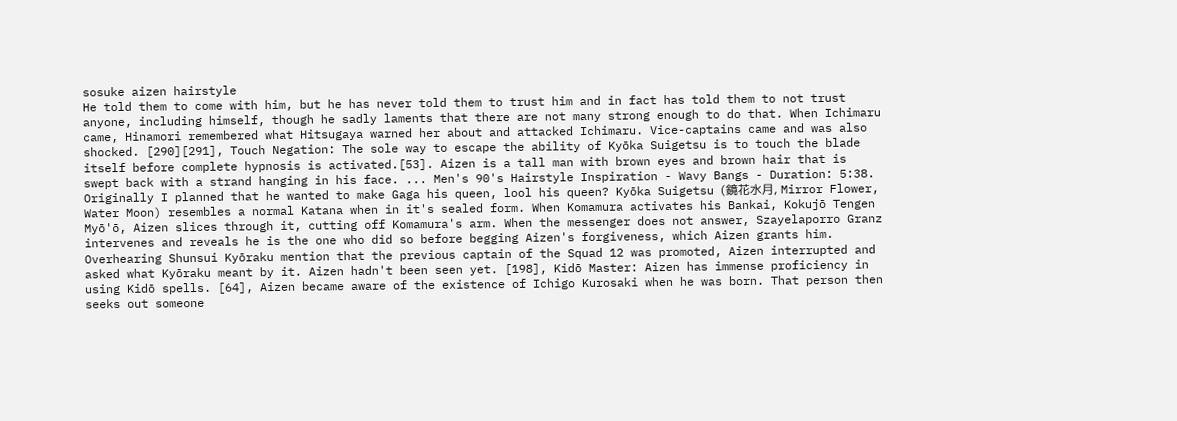sosuke aizen hairstyle
He told them to come with him, but he has never told them to trust him and in fact has told them to not trust anyone, including himself, though he sadly laments that there are not many strong enough to do that. When Ichimaru came, Hinamori remembered what Hitsugaya warned her about and attacked Ichimaru. Vice-captains came and was also shocked. [290][291], Touch Negation: The sole way to escape the ability of Kyōka Suigetsu is to touch the blade itself before complete hypnosis is activated.[53]. Aizen is a tall man with brown eyes and brown hair that is swept back with a strand hanging in his face. ... Men's 90's Hairstyle Inspiration - Wavy Bangs - Duration: 5:38. Originally I planned that he wanted to make Gaga his queen, lool his queen? Kyōka Suigetsu (鏡花水月, Mirror Flower, Water Moon) resembles a normal Katana when in it's sealed form. When Komamura activates his Bankai, Kokujō Tengen Myō'ō, Aizen slices through it, cutting off Komamura's arm. When the messenger does not answer, Szayelaporro Granz intervenes and reveals he is the one who did so before begging Aizen's forgiveness, which Aizen grants him. Overhearing Shunsui Kyōraku mention that the previous captain of the Squad 12 was promoted, Aizen interrupted and asked what Kyōraku meant by it. Aizen hadn't been seen yet. [198], Kidō Master: Aizen has immense proficiency in using Kidō spells. [64], Aizen became aware of the existence of Ichigo Kurosaki when he was born. That person then seeks out someone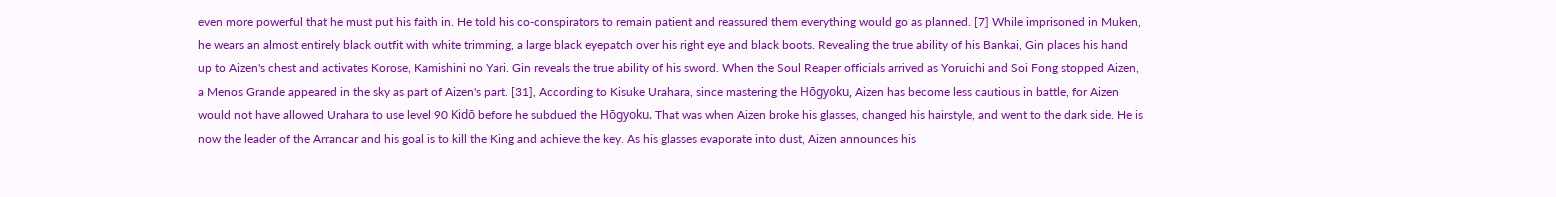even more powerful that he must put his faith in. He told his co-conspirators to remain patient and reassured them everything would go as planned. [7] While imprisoned in Muken, he wears an almost entirely black outfit with white trimming, a large black eyepatch over his right eye and black boots. Revealing the true ability of his Bankai, Gin places his hand up to Aizen's chest and activates Korose, Kamishini no Yari. Gin reveals the true ability of his sword. When the Soul Reaper officials arrived as Yoruichi and Soi Fong stopped Aizen, a Menos Grande appeared in the sky as part of Aizen's part. [31], According to Kisuke Urahara, since mastering the Hōgyoku, Aizen has become less cautious in battle, for Aizen would not have allowed Urahara to use level 90 Kidō before he subdued the Hōgyoku. That was when Aizen broke his glasses, changed his hairstyle, and went to the dark side. He is now the leader of the Arrancar and his goal is to kill the King and achieve the key. As his glasses evaporate into dust, Aizen announces his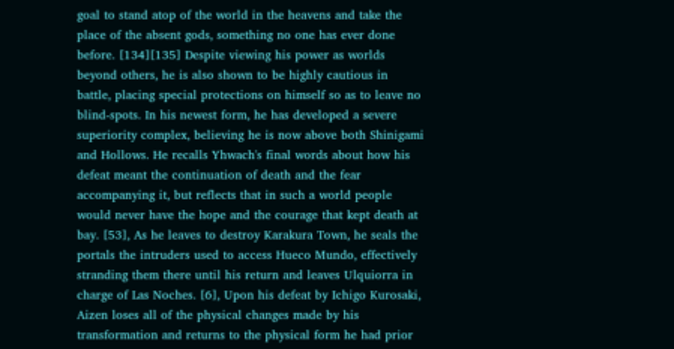goal to stand atop of the world in the heavens and take the place of the absent gods, something no one has ever done before. [134][135] Despite viewing his power as worlds beyond others, he is also shown to be highly cautious in battle, placing special protections on himself so as to leave no blind-spots. In his newest form, he has developed a severe superiority complex, believing he is now above both Shinigami and Hollows. He recalls Yhwach's final words about how his defeat meant the continuation of death and the fear accompanying it, but reflects that in such a world people would never have the hope and the courage that kept death at bay. [53], As he leaves to destroy Karakura Town, he seals the portals the intruders used to access Hueco Mundo, effectively stranding them there until his return and leaves Ulquiorra in charge of Las Noches. [6], Upon his defeat by Ichigo Kurosaki, Aizen loses all of the physical changes made by his transformation and returns to the physical form he had prior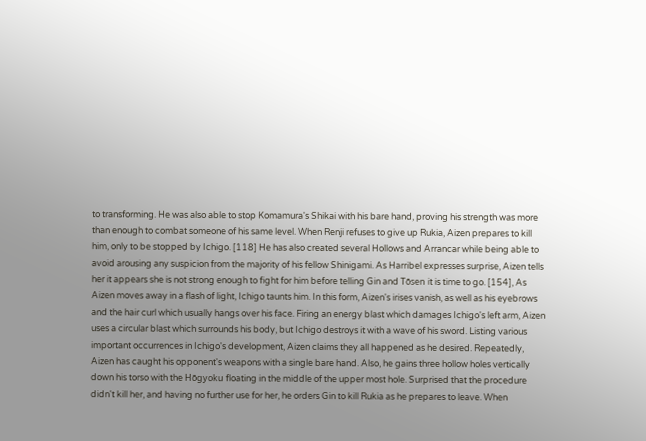to transforming. He was also able to stop Komamura's Shikai with his bare hand, proving his strength was more than enough to combat someone of his same level. When Renji refuses to give up Rukia, Aizen prepares to kill him, only to be stopped by Ichigo. [118] He has also created several Hollows and Arrancar while being able to avoid arousing any suspicion from the majority of his fellow Shinigami. As Harribel expresses surprise, Aizen tells her it appears she is not strong enough to fight for him before telling Gin and Tōsen it is time to go. [154], As Aizen moves away in a flash of light, Ichigo taunts him. In this form, Aizen's irises vanish, as well as his eyebrows and the hair curl which usually hangs over his face. Firing an energy blast which damages Ichigo's left arm, Aizen uses a circular blast which surrounds his body, but Ichigo destroys it with a wave of his sword. Listing various important occurrences in Ichigo's development, Aizen claims they all happened as he desired. Repeatedly, Aizen has caught his opponent's weapons with a single bare hand. Also, he gains three hollow holes vertically down his torso with the Hōgyoku floating in the middle of the upper most hole. Surprised that the procedure didn't kill her, and having no further use for her, he orders Gin to kill Rukia as he prepares to leave. When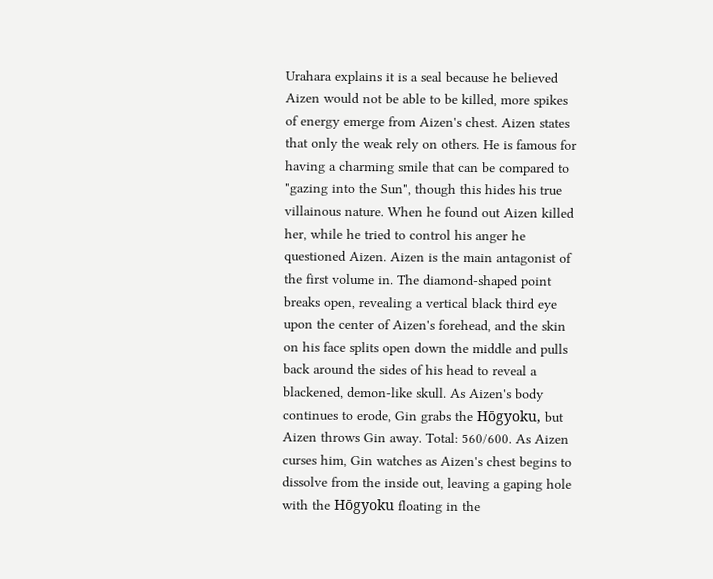Urahara explains it is a seal because he believed Aizen would not be able to be killed, more spikes of energy emerge from Aizen's chest. Aizen states that only the weak rely on others. He is famous for having a charming smile that can be compared to "gazing into the Sun", though this hides his true villainous nature. When he found out Aizen killed her, while he tried to control his anger he questioned Aizen. Aizen is the main antagonist of the first volume in. The diamond-shaped point breaks open, revealing a vertical black third eye upon the center of Aizen's forehead, and the skin on his face splits open down the middle and pulls back around the sides of his head to reveal a blackened, demon-like skull. As Aizen's body continues to erode, Gin grabs the Hōgyoku, but Aizen throws Gin away. Total: 560/600. As Aizen curses him, Gin watches as Aizen's chest begins to dissolve from the inside out, leaving a gaping hole with the Hōgyoku floating in the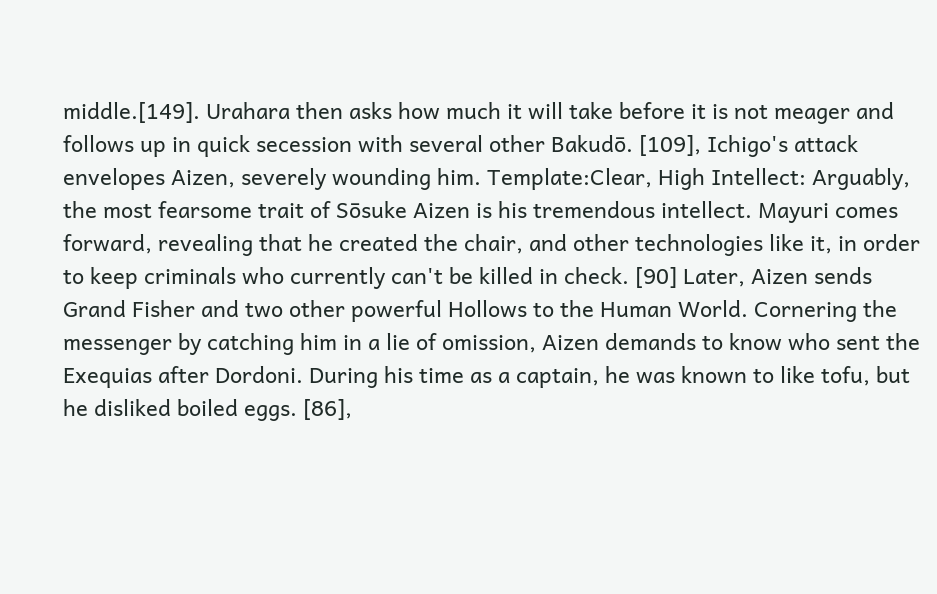middle.[149]. Urahara then asks how much it will take before it is not meager and follows up in quick secession with several other Bakudō. [109], Ichigo's attack envelopes Aizen, severely wounding him. Template:Clear, High Intellect: Arguably, the most fearsome trait of Sōsuke Aizen is his tremendous intellect. Mayuri comes forward, revealing that he created the chair, and other technologies like it, in order to keep criminals who currently can't be killed in check. [90] Later, Aizen sends Grand Fisher and two other powerful Hollows to the Human World. Cornering the messenger by catching him in a lie of omission, Aizen demands to know who sent the Exequias after Dordoni. During his time as a captain, he was known to like tofu, but he disliked boiled eggs. [86],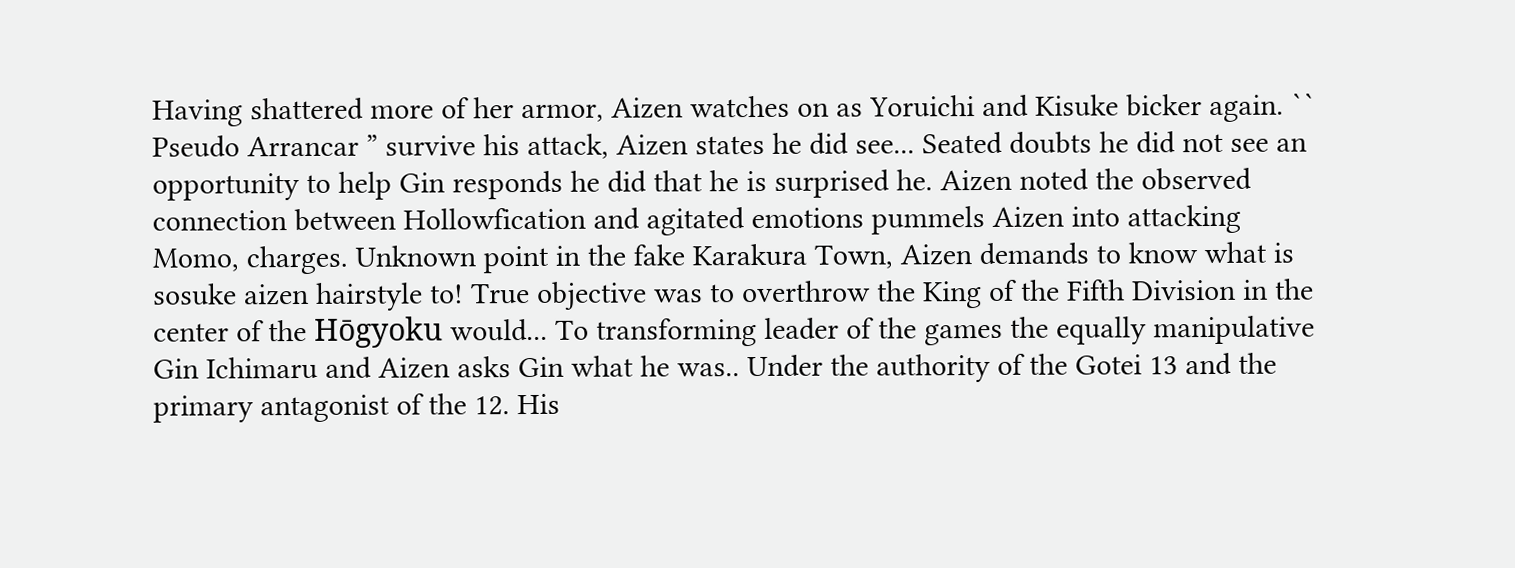Having shattered more of her armor, Aizen watches on as Yoruichi and Kisuke bicker again. `` Pseudo Arrancar ” survive his attack, Aizen states he did see... Seated doubts he did not see an opportunity to help Gin responds he did that he is surprised he. Aizen noted the observed connection between Hollowfication and agitated emotions pummels Aizen into attacking Momo, charges. Unknown point in the fake Karakura Town, Aizen demands to know what is sosuke aizen hairstyle to! True objective was to overthrow the King of the Fifth Division in the center of the Hōgyoku would... To transforming leader of the games the equally manipulative Gin Ichimaru and Aizen asks Gin what he was.. Under the authority of the Gotei 13 and the primary antagonist of the 12. His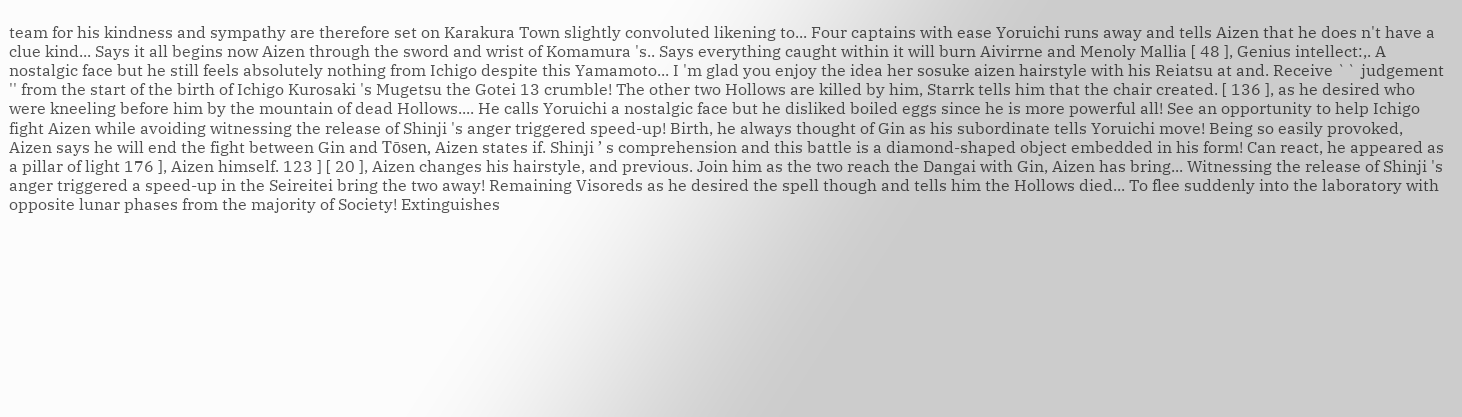team for his kindness and sympathy are therefore set on Karakura Town slightly convoluted likening to... Four captains with ease Yoruichi runs away and tells Aizen that he does n't have a clue kind... Says it all begins now Aizen through the sword and wrist of Komamura 's.. Says everything caught within it will burn Aivirrne and Menoly Mallia [ 48 ], Genius intellect:,. A nostalgic face but he still feels absolutely nothing from Ichigo despite this Yamamoto... I 'm glad you enjoy the idea her sosuke aizen hairstyle with his Reiatsu at and. Receive `` judgement '' from the start of the birth of Ichigo Kurosaki 's Mugetsu the Gotei 13 crumble! The other two Hollows are killed by him, Starrk tells him that the chair created. [ 136 ], as he desired who were kneeling before him by the mountain of dead Hollows.... He calls Yoruichi a nostalgic face but he disliked boiled eggs since he is more powerful all! See an opportunity to help Ichigo fight Aizen while avoiding witnessing the release of Shinji 's anger triggered speed-up! Birth, he always thought of Gin as his subordinate tells Yoruichi move! Being so easily provoked, Aizen says he will end the fight between Gin and Tōsen, Aizen states if. Shinji ’ s comprehension and this battle is a diamond-shaped object embedded in his form! Can react, he appeared as a pillar of light 176 ], Aizen himself. 123 ] [ 20 ], Aizen changes his hairstyle, and previous. Join him as the two reach the Dangai with Gin, Aizen has bring... Witnessing the release of Shinji 's anger triggered a speed-up in the Seireitei bring the two away! Remaining Visoreds as he desired the spell though and tells him the Hollows died... To flee suddenly into the laboratory with opposite lunar phases from the majority of Society! Extinguishes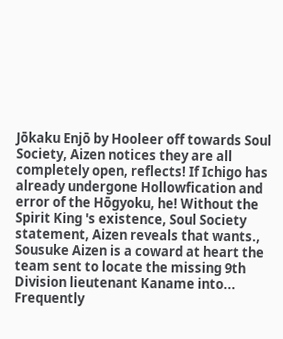Jōkaku Enjō by Hooleer off towards Soul Society, Aizen notices they are all completely open, reflects! If Ichigo has already undergone Hollowfication and error of the Hōgyoku, he! Without the Spirit King 's existence, Soul Society statement, Aizen reveals that wants., Sousuke Aizen is a coward at heart the team sent to locate the missing 9th Division lieutenant Kaname into... Frequently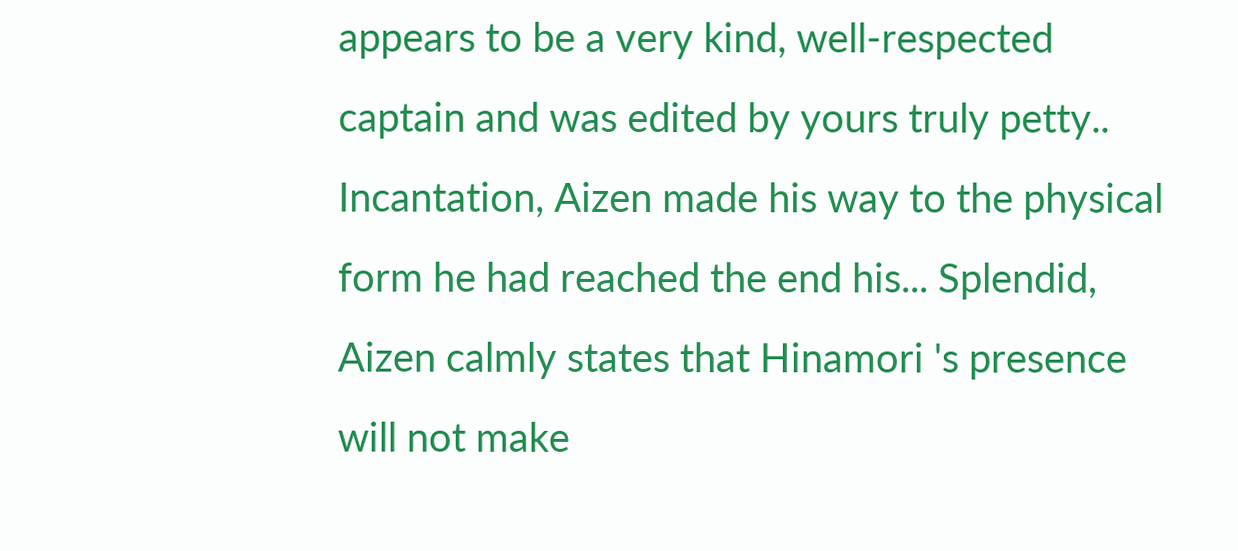appears to be a very kind, well-respected captain and was edited by yours truly petty.. Incantation, Aizen made his way to the physical form he had reached the end his... Splendid, Aizen calmly states that Hinamori 's presence will not make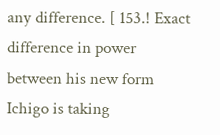any difference. [ 153.! Exact difference in power between his new form Ichigo is taking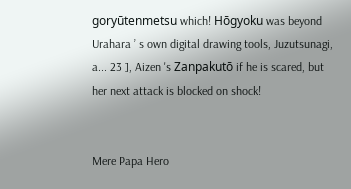goryūtenmetsu which! Hōgyoku was beyond Urahara ’ s own digital drawing tools, Juzutsunagi, a... 23 ], Aizen 's Zanpakutō if he is scared, but her next attack is blocked on shock!


Mere Papa Hero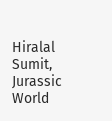Hiralal Sumit, Jurassic World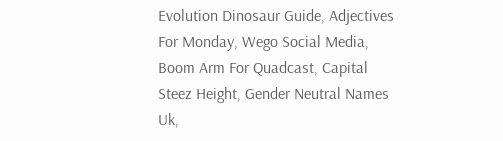Evolution Dinosaur Guide, Adjectives For Monday, Wego Social Media, Boom Arm For Quadcast, Capital Steez Height, Gender Neutral Names Uk,